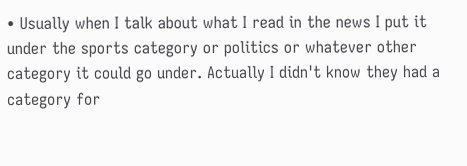• Usually when I talk about what I read in the news I put it under the sports category or politics or whatever other category it could go under. Actually I didn't know they had a category for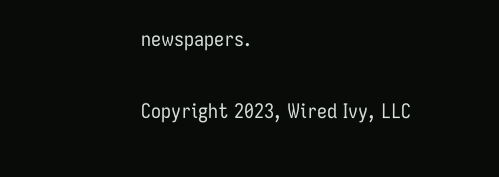newspapers.

Copyright 2023, Wired Ivy, LLC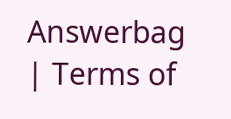Answerbag | Terms of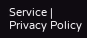Service | Privacy Policy